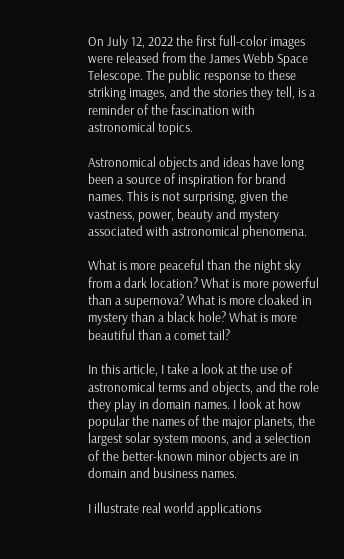On July 12, 2022 the first full-color images were released from the James Webb Space Telescope. The public response to these striking images, and the stories they tell, is a reminder of the fascination with astronomical topics.

Astronomical objects and ideas have long been a source of inspiration for brand names. This is not surprising, given the vastness, power, beauty and mystery associated with astronomical phenomena.

What is more peaceful than the night sky from a dark location? What is more powerful than a supernova? What is more cloaked in mystery than a black hole? What is more beautiful than a comet tail?

In this article, I take a look at the use of astronomical terms and objects, and the role they play in domain names. I look at how popular the names of the major planets, the largest solar system moons, and a selection of the better-known minor objects are in domain and business names.

I illustrate real world applications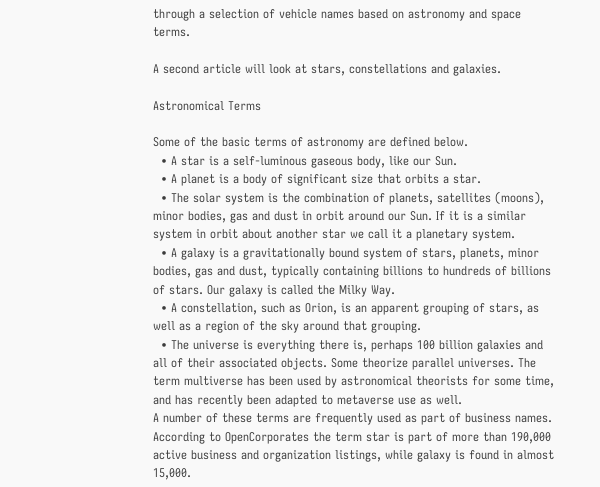through a selection of vehicle names based on astronomy and space terms.

A second article will look at stars, constellations and galaxies.

Astronomical Terms

Some of the basic terms of astronomy are defined below.
  • A star is a self-luminous gaseous body, like our Sun.
  • A planet is a body of significant size that orbits a star.
  • The solar system is the combination of planets, satellites (moons), minor bodies, gas and dust in orbit around our Sun. If it is a similar system in orbit about another star we call it a planetary system.
  • A galaxy is a gravitationally bound system of stars, planets, minor bodies, gas and dust, typically containing billions to hundreds of billions of stars. Our galaxy is called the Milky Way.
  • A constellation, such as Orion, is an apparent grouping of stars, as well as a region of the sky around that grouping.
  • The universe is everything there is, perhaps 100 billion galaxies and all of their associated objects. Some theorize parallel universes. The term multiverse has been used by astronomical theorists for some time, and has recently been adapted to metaverse use as well.
A number of these terms are frequently used as part of business names. According to OpenCorporates the term star is part of more than 190,000 active business and organization listings, while galaxy is found in almost 15,000.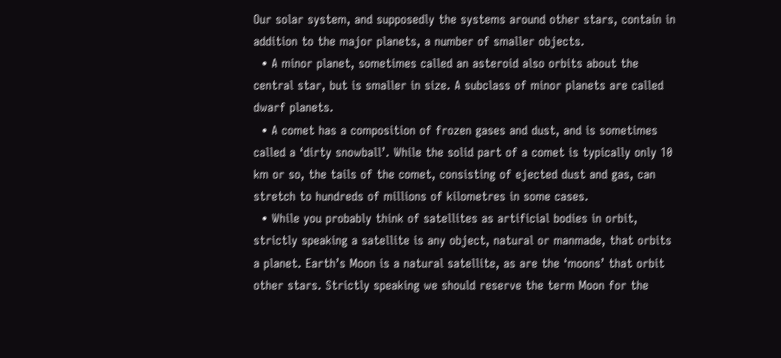Our solar system, and supposedly the systems around other stars, contain in addition to the major planets, a number of smaller objects.
  • A minor planet, sometimes called an asteroid also orbits about the central star, but is smaller in size. A subclass of minor planets are called dwarf planets.
  • A comet has a composition of frozen gases and dust, and is sometimes called a ‘dirty snowball’. While the solid part of a comet is typically only 10 km or so, the tails of the comet, consisting of ejected dust and gas, can stretch to hundreds of millions of kilometres in some cases.
  • While you probably think of satellites as artificial bodies in orbit, strictly speaking a satellite is any object, natural or manmade, that orbits a planet. Earth’s Moon is a natural satellite, as are the ‘moons’ that orbit other stars. Strictly speaking we should reserve the term Moon for the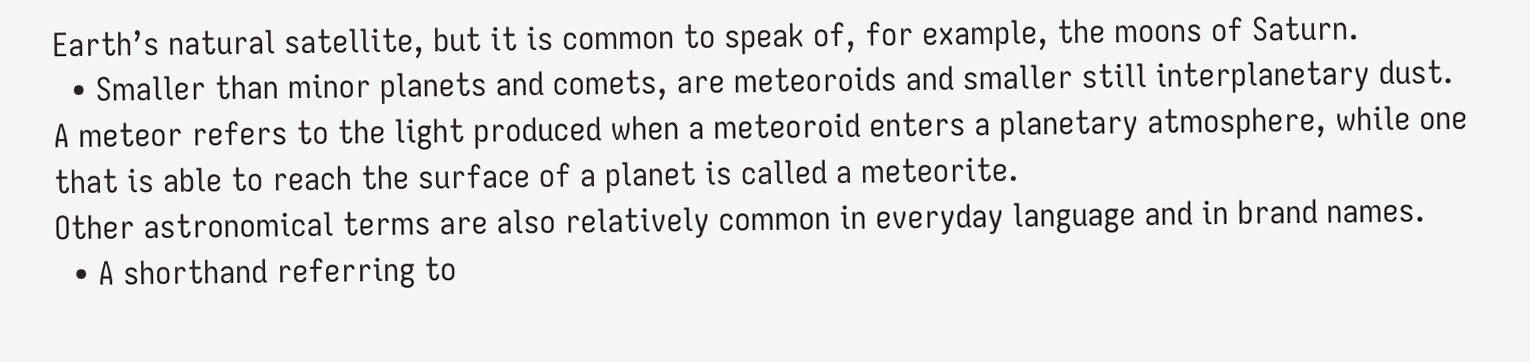Earth’s natural satellite, but it is common to speak of, for example, the moons of Saturn.
  • Smaller than minor planets and comets, are meteoroids and smaller still interplanetary dust. A meteor refers to the light produced when a meteoroid enters a planetary atmosphere, while one that is able to reach the surface of a planet is called a meteorite.
Other astronomical terms are also relatively common in everyday language and in brand names.
  • A shorthand referring to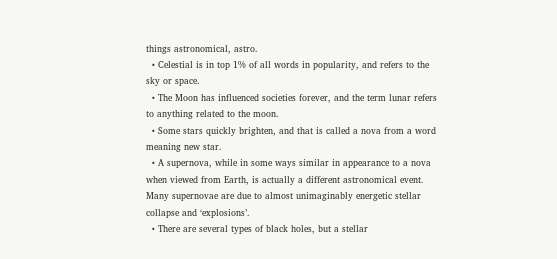things astronomical, astro.
  • Celestial is in top 1% of all words in popularity, and refers to the sky or space.
  • The Moon has influenced societies forever, and the term lunar refers to anything related to the moon.
  • Some stars quickly brighten, and that is called a nova from a word meaning new star.
  • A supernova, while in some ways similar in appearance to a nova when viewed from Earth, is actually a different astronomical event. Many supernovae are due to almost unimaginably energetic stellar collapse and ‘explosions’.
  • There are several types of black holes, but a stellar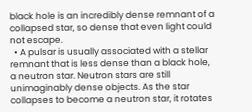black hole is an incredibly dense remnant of a collapsed star, so dense that even light could not escape.
  • A pulsar is usually associated with a stellar remnant that is less dense than a black hole, a neutron star. Neutron stars are still unimaginably dense objects. As the star collapses to become a neutron star, it rotates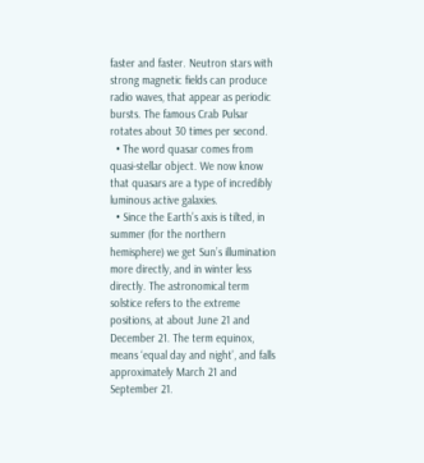faster and faster. Neutron stars with strong magnetic fields can produce radio waves, that appear as periodic bursts. The famous Crab Pulsar rotates about 30 times per second.
  • The word quasar comes from quasi-stellar object. We now know that quasars are a type of incredibly luminous active galaxies.
  • Since the Earth’s axis is tilted, in summer (for the northern hemisphere) we get Sun’s illumination more directly, and in winter less directly. The astronomical term solstice refers to the extreme positions, at about June 21 and December 21. The term equinox, means ‘equal day and night’, and falls approximately March 21 and September 21.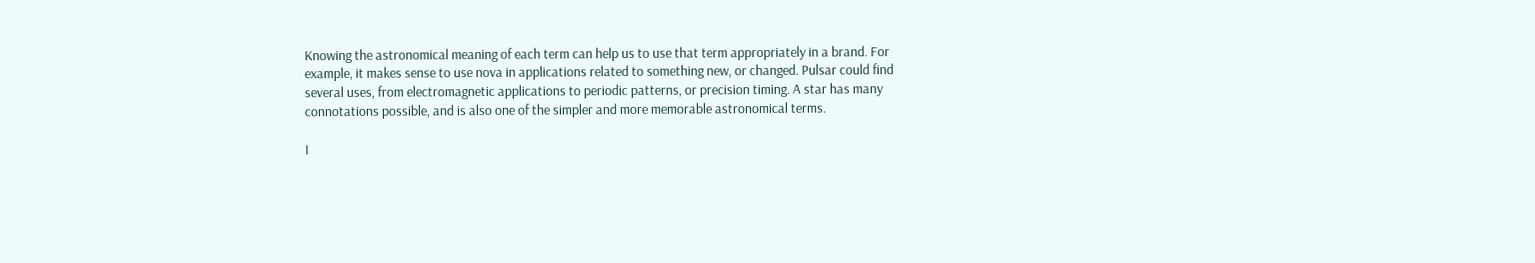Knowing the astronomical meaning of each term can help us to use that term appropriately in a brand. For example, it makes sense to use nova in applications related to something new, or changed. Pulsar could find several uses, from electromagnetic applications to periodic patterns, or precision timing. A star has many connotations possible, and is also one of the simpler and more memorable astronomical terms.

I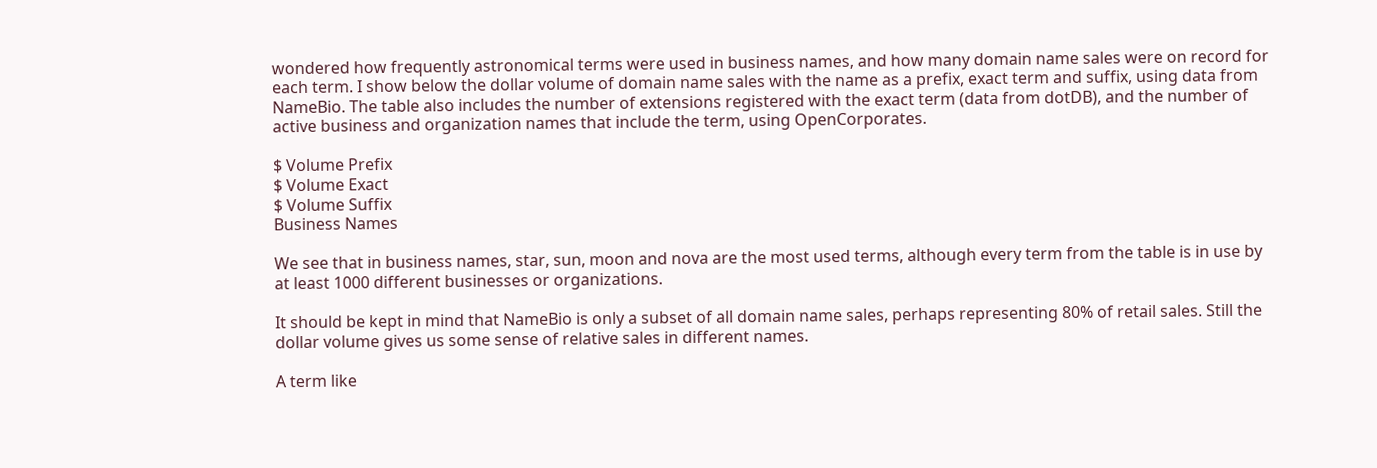wondered how frequently astronomical terms were used in business names, and how many domain name sales were on record for each term. I show below the dollar volume of domain name sales with the name as a prefix, exact term and suffix, using data from NameBio. The table also includes the number of extensions registered with the exact term (data from dotDB), and the number of active business and organization names that include the term, using OpenCorporates.

$ Volume Prefix
$ Volume Exact
$ Volume Suffix
Business Names

We see that in business names, star, sun, moon and nova are the most used terms, although every term from the table is in use by at least 1000 different businesses or organizations.

It should be kept in mind that NameBio is only a subset of all domain name sales, perhaps representing 80% of retail sales. Still the dollar volume gives us some sense of relative sales in different names.

A term like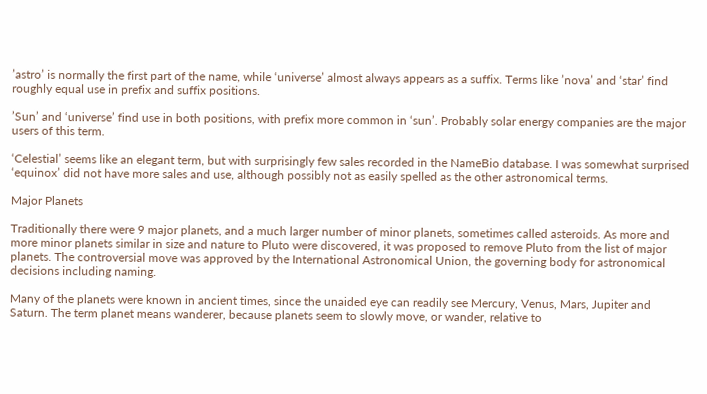’astro’ is normally the first part of the name, while ‘universe’ almost always appears as a suffix. Terms like ’nova’ and ‘star’ find roughly equal use in prefix and suffix positions.

’Sun’ and ‘universe’ find use in both positions, with prefix more common in ‘sun’. Probably solar energy companies are the major users of this term.

‘Celestial’ seems like an elegant term, but with surprisingly few sales recorded in the NameBio database. I was somewhat surprised ‘equinox’ did not have more sales and use, although possibly not as easily spelled as the other astronomical terms.

Major Planets

Traditionally there were 9 major planets, and a much larger number of minor planets, sometimes called asteroids. As more and more minor planets similar in size and nature to Pluto were discovered, it was proposed to remove Pluto from the list of major planets. The controversial move was approved by the International Astronomical Union, the governing body for astronomical decisions including naming.

Many of the planets were known in ancient times, since the unaided eye can readily see Mercury, Venus, Mars, Jupiter and Saturn. The term planet means wanderer, because planets seem to slowly move, or wander, relative to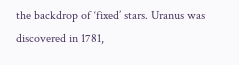the backdrop of ‘fixed’ stars. Uranus was discovered in 1781,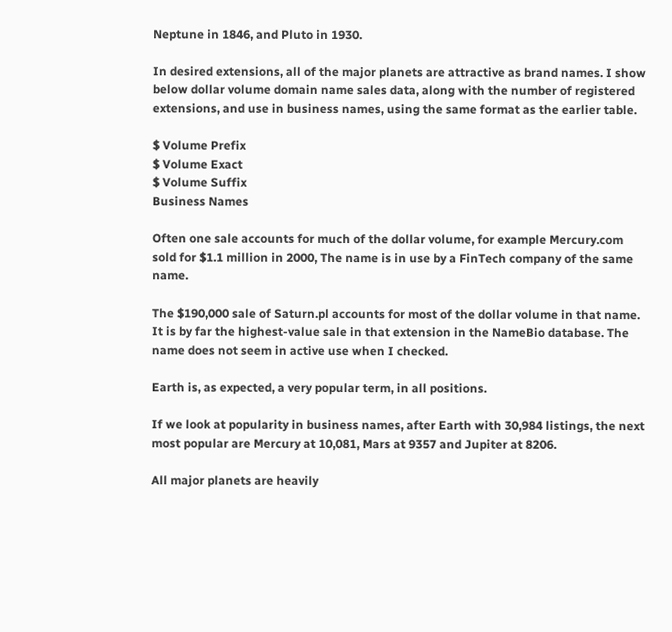Neptune in 1846, and Pluto in 1930.

In desired extensions, all of the major planets are attractive as brand names. I show below dollar volume domain name sales data, along with the number of registered extensions, and use in business names, using the same format as the earlier table.

$ Volume Prefix
$ Volume Exact
$ Volume Suffix
Business Names

Often one sale accounts for much of the dollar volume, for example Mercury.com sold for $1.1 million in 2000, The name is in use by a FinTech company of the same name.

The $190,000 sale of Saturn.pl accounts for most of the dollar volume in that name. It is by far the highest-value sale in that extension in the NameBio database. The name does not seem in active use when I checked.

Earth is, as expected, a very popular term, in all positions.

If we look at popularity in business names, after Earth with 30,984 listings, the next most popular are Mercury at 10,081, Mars at 9357 and Jupiter at 8206.

All major planets are heavily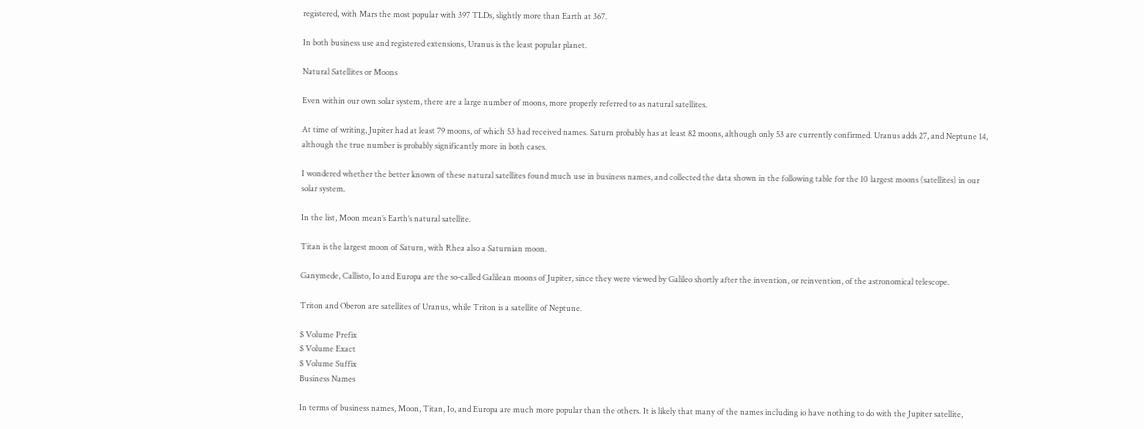registered, with Mars the most popular with 397 TLDs, slightly more than Earth at 367.

In both business use and registered extensions, Uranus is the least popular planet.

Natural Satellites or Moons

Even within our own solar system, there are a large number of moons, more properly referred to as natural satellites.

At time of writing, Jupiter had at least 79 moons, of which 53 had received names. Saturn probably has at least 82 moons, although only 53 are currently confirmed. Uranus adds 27, and Neptune 14, although the true number is probably significantly more in both cases.

I wondered whether the better known of these natural satellites found much use in business names, and collected the data shown in the following table for the 10 largest moons (satellites) in our solar system.

In the list, Moon mean’s Earth’s natural satellite.

Titan is the largest moon of Saturn, with Rhea also a Saturnian moon.

Ganymede, Callisto, Io and Europa are the so-called Galilean moons of Jupiter, since they were viewed by Galileo shortly after the invention, or reinvention, of the astronomical telescope.

Triton and Oberon are satellites of Uranus, while Triton is a satellite of Neptune.

$ Volume Prefix
$ Volume Exact
$ Volume Suffix
Business Names

In terms of business names, Moon, Titan, Io, and Europa are much more popular than the others. It is likely that many of the names including io have nothing to do with the Jupiter satellite,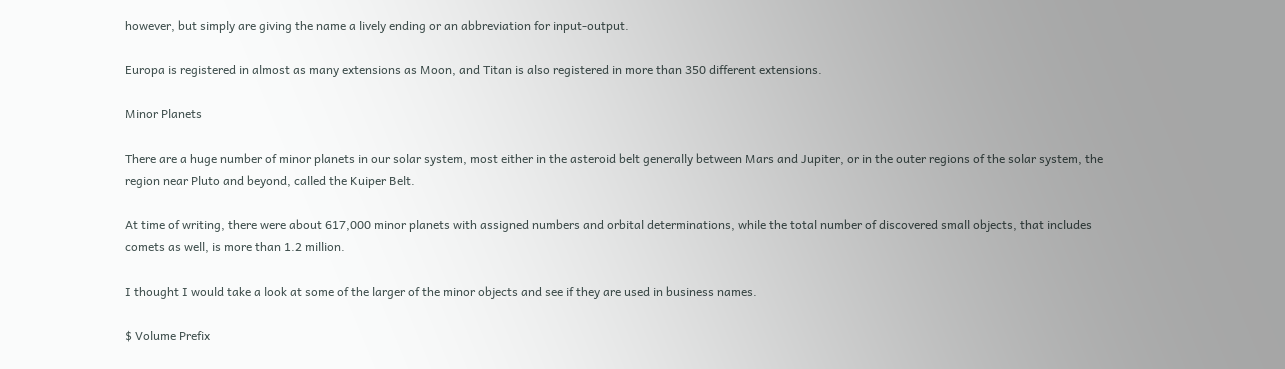however, but simply are giving the name a lively ending or an abbreviation for input-output.

Europa is registered in almost as many extensions as Moon, and Titan is also registered in more than 350 different extensions.

Minor Planets

There are a huge number of minor planets in our solar system, most either in the asteroid belt generally between Mars and Jupiter, or in the outer regions of the solar system, the region near Pluto and beyond, called the Kuiper Belt.

At time of writing, there were about 617,000 minor planets with assigned numbers and orbital determinations, while the total number of discovered small objects, that includes comets as well, is more than 1.2 million.

I thought I would take a look at some of the larger of the minor objects and see if they are used in business names.

$ Volume Prefix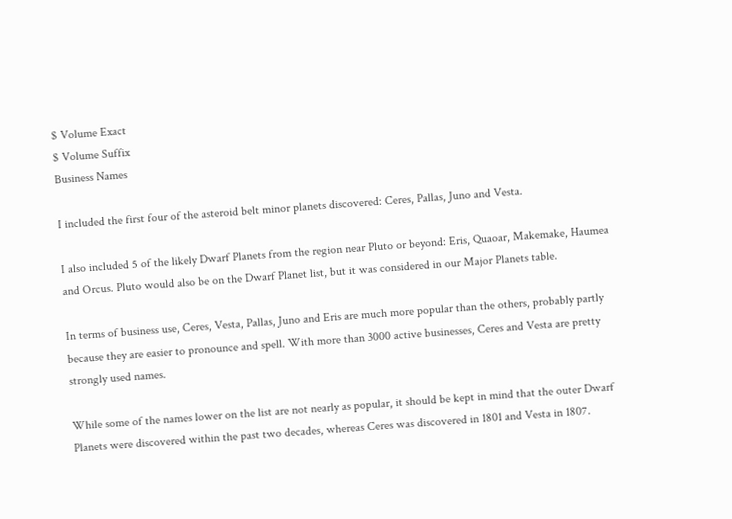$ Volume Exact
$ Volume Suffix
Business Names

I included the first four of the asteroid belt minor planets discovered: Ceres, Pallas, Juno and Vesta.

I also included 5 of the likely Dwarf Planets from the region near Pluto or beyond: Eris, Quaoar, Makemake, Haumea and Orcus. Pluto would also be on the Dwarf Planet list, but it was considered in our Major Planets table.

In terms of business use, Ceres, Vesta, Pallas, Juno and Eris are much more popular than the others, probably partly because they are easier to pronounce and spell. With more than 3000 active businesses, Ceres and Vesta are pretty strongly used names.

While some of the names lower on the list are not nearly as popular, it should be kept in mind that the outer Dwarf Planets were discovered within the past two decades, whereas Ceres was discovered in 1801 and Vesta in 1807.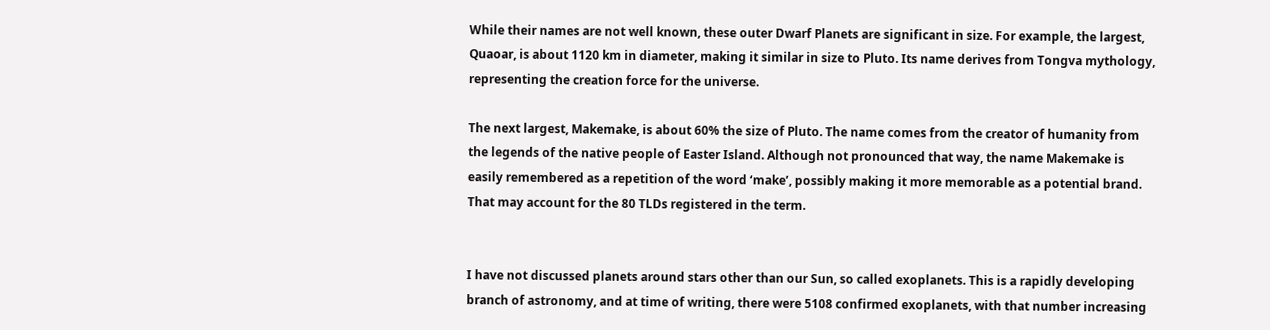While their names are not well known, these outer Dwarf Planets are significant in size. For example, the largest, Quaoar, is about 1120 km in diameter, making it similar in size to Pluto. Its name derives from Tongva mythology, representing the creation force for the universe.

The next largest, Makemake, is about 60% the size of Pluto. The name comes from the creator of humanity from the legends of the native people of Easter Island. Although not pronounced that way, the name Makemake is easily remembered as a repetition of the word ‘make’, possibly making it more memorable as a potential brand. That may account for the 80 TLDs registered in the term.


I have not discussed planets around stars other than our Sun, so called exoplanets. This is a rapidly developing branch of astronomy, and at time of writing, there were 5108 confirmed exoplanets, with that number increasing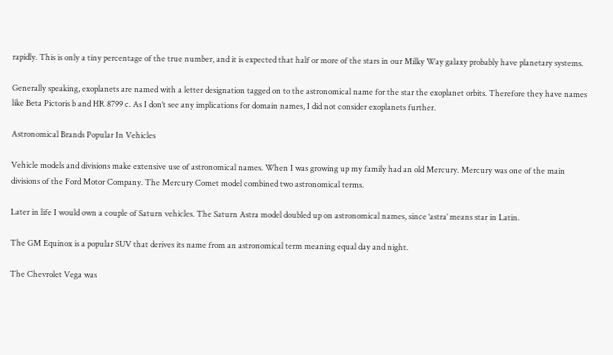rapidly. This is only a tiny percentage of the true number, and it is expected that half or more of the stars in our Milky Way galaxy probably have planetary systems.

Generally speaking, exoplanets are named with a letter designation tagged on to the astronomical name for the star the exoplanet orbits. Therefore they have names like Beta Pictoris b and HR 8799 c. As I don’t see any implications for domain names, I did not consider exoplanets further.

Astronomical Brands Popular In Vehicles

Vehicle models and divisions make extensive use of astronomical names. When I was growing up my family had an old Mercury. Mercury was one of the main divisions of the Ford Motor Company. The Mercury Comet model combined two astronomical terms.

Later in life I would own a couple of Saturn vehicles. The Saturn Astra model doubled up on astronomical names, since ‘astra’ means star in Latin.

The GM Equinox is a popular SUV that derives its name from an astronomical term meaning equal day and night.

The Chevrolet Vega was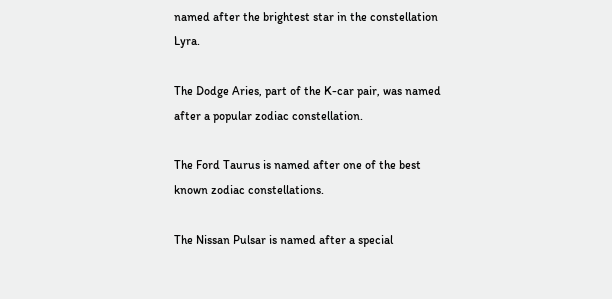named after the brightest star in the constellation Lyra.

The Dodge Aries, part of the K-car pair, was named after a popular zodiac constellation.

The Ford Taurus is named after one of the best known zodiac constellations.

The Nissan Pulsar is named after a special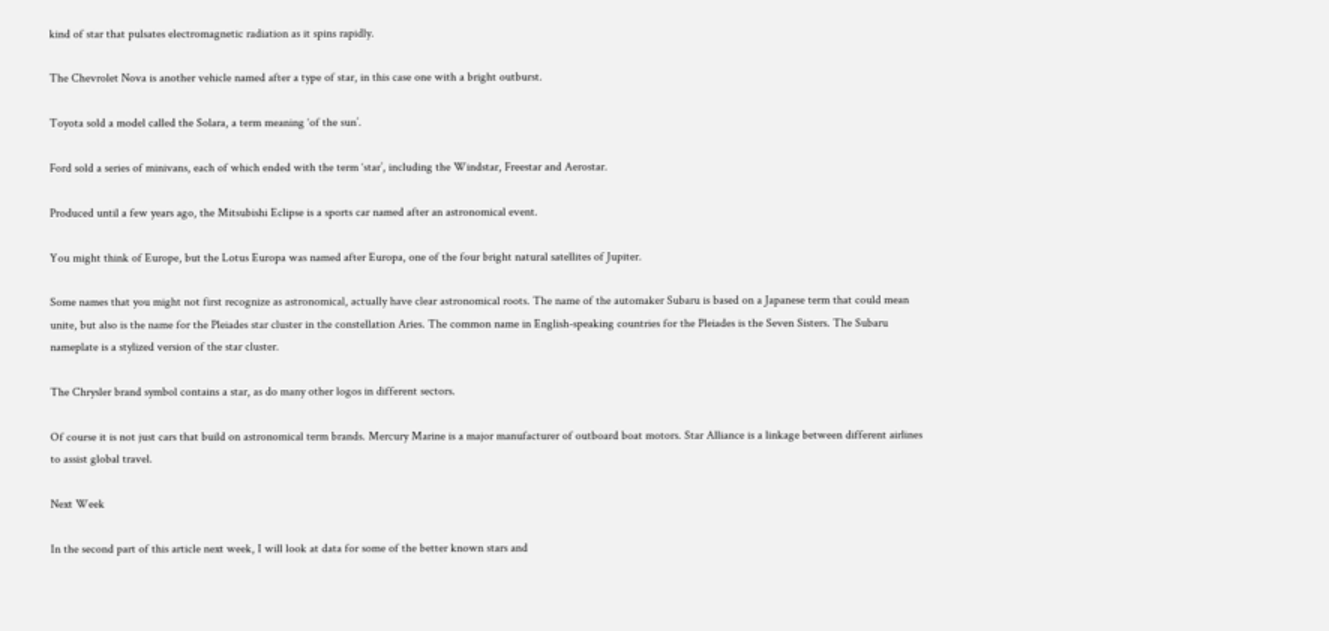kind of star that pulsates electromagnetic radiation as it spins rapidly.

The Chevrolet Nova is another vehicle named after a type of star, in this case one with a bright outburst.

Toyota sold a model called the Solara, a term meaning ‘of the sun’.

Ford sold a series of minivans, each of which ended with the term ‘star’, including the Windstar, Freestar and Aerostar.

Produced until a few years ago, the Mitsubishi Eclipse is a sports car named after an astronomical event.

You might think of Europe, but the Lotus Europa was named after Europa, one of the four bright natural satellites of Jupiter.

Some names that you might not first recognize as astronomical, actually have clear astronomical roots. The name of the automaker Subaru is based on a Japanese term that could mean unite, but also is the name for the Pleiades star cluster in the constellation Aries. The common name in English-speaking countries for the Pleiades is the Seven Sisters. The Subaru nameplate is a stylized version of the star cluster.

The Chrysler brand symbol contains a star, as do many other logos in different sectors.

Of course it is not just cars that build on astronomical term brands. Mercury Marine is a major manufacturer of outboard boat motors. Star Alliance is a linkage between different airlines to assist global travel.

Next Week

In the second part of this article next week, I will look at data for some of the better known stars and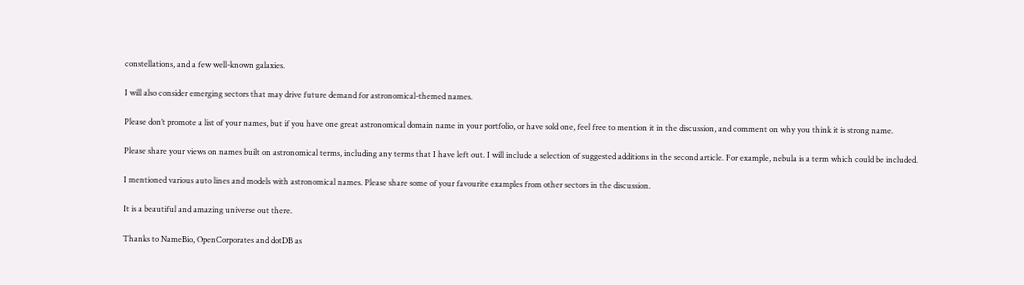constellations, and a few well-known galaxies.

I will also consider emerging sectors that may drive future demand for astronomical-themed names.

Please don’t promote a list of your names, but if you have one great astronomical domain name in your portfolio, or have sold one, feel free to mention it in the discussion, and comment on why you think it is strong name.

Please share your views on names built on astronomical terms, including any terms that I have left out. I will include a selection of suggested additions in the second article. For example, nebula is a term which could be included.

I mentioned various auto lines and models with astronomical names. Please share some of your favourite examples from other sectors in the discussion.

It is a beautiful and amazing universe out there.

Thanks to NameBio, OpenCorporates and dotDB as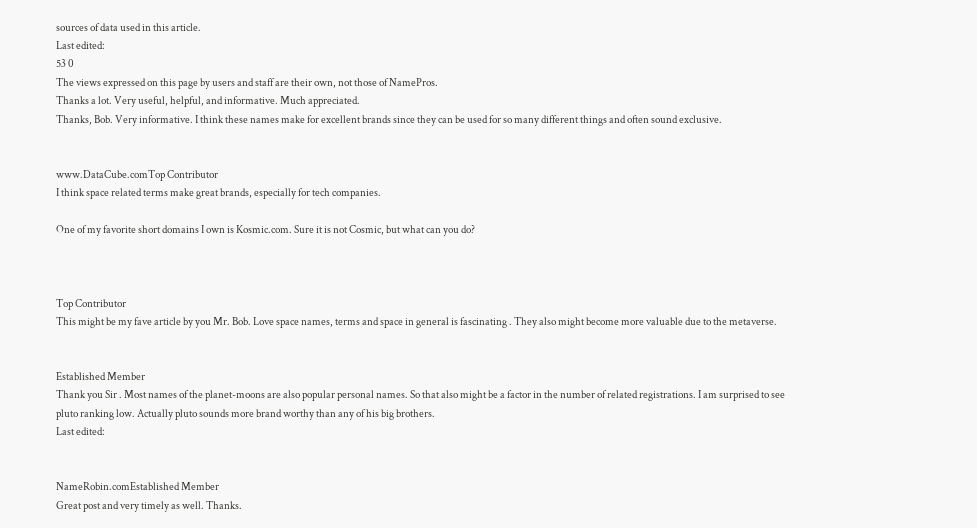sources of data used in this article.
Last edited:
53 0
The views expressed on this page by users and staff are their own, not those of NamePros.
Thanks a lot. Very useful, helpful, and informative. Much appreciated.
Thanks, Bob. Very informative. I think these names make for excellent brands since they can be used for so many different things and often sound exclusive.


www.DataCube.comTop Contributor
I think space related terms make great brands, especially for tech companies.

One of my favorite short domains I own is Kosmic.com. Sure it is not Cosmic, but what can you do?



Top Contributor
This might be my fave article by you Mr. Bob. Love space names, terms and space in general is fascinating . They also might become more valuable due to the metaverse.


Established Member
Thank you Sir . Most names of the planet-moons are also popular personal names. So that also might be a factor in the number of related registrations. I am surprised to see pluto ranking low. Actually pluto sounds more brand worthy than any of his big brothers.
Last edited:


NameRobin.comEstablished Member
Great post and very timely as well. Thanks.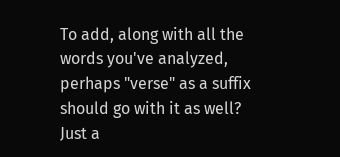To add, along with all the words you've analyzed, perhaps "verse" as a suffix should go with it as well? Just a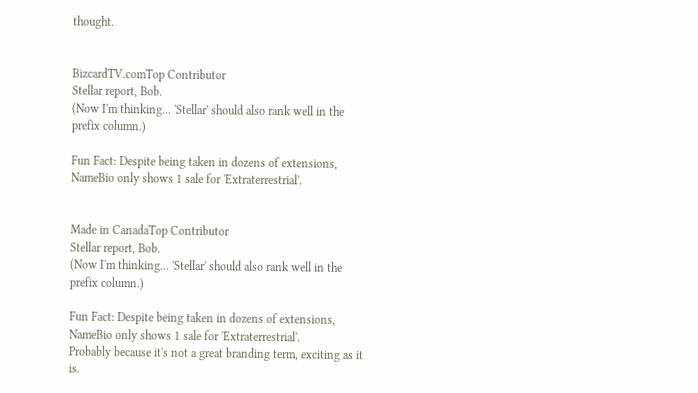thought.


BizcardTV.comTop Contributor
Stellar report, Bob.
(Now I'm thinking... 'Stellar' should also rank well in the prefix column.)

Fun Fact: Despite being taken in dozens of extensions, NameBio only shows 1 sale for 'Extraterrestrial'.


Made in CanadaTop Contributor
Stellar report, Bob.
(Now I'm thinking... 'Stellar' should also rank well in the prefix column.)

Fun Fact: Despite being taken in dozens of extensions, NameBio only shows 1 sale for 'Extraterrestrial'.
Probably because it's not a great branding term, exciting as it is.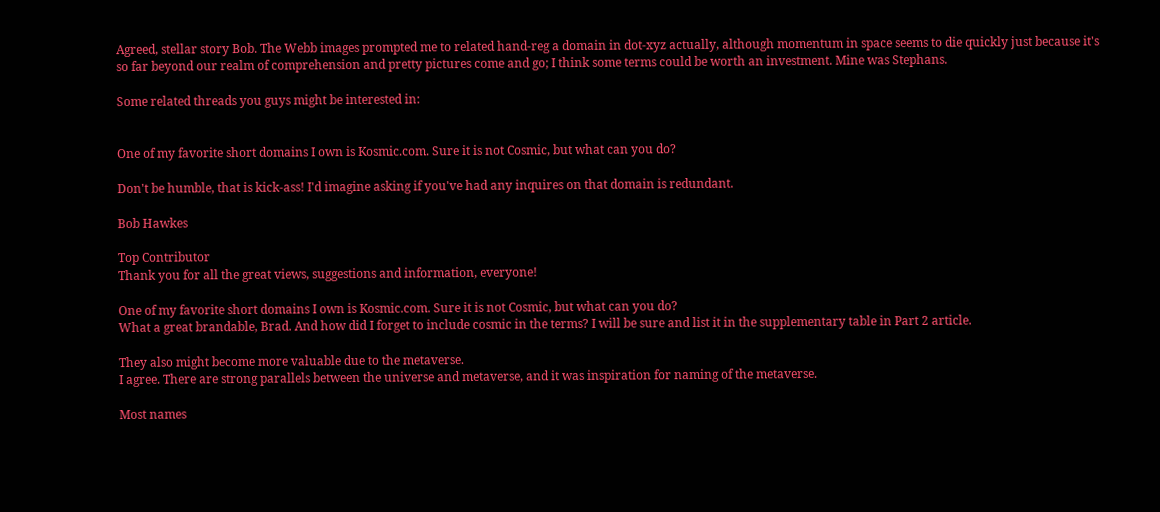Agreed, stellar story Bob. The Webb images prompted me to related hand-reg a domain in dot-xyz actually, although momentum in space seems to die quickly just because it's so far beyond our realm of comprehension and pretty pictures come and go; I think some terms could be worth an investment. Mine was Stephans.

Some related threads you guys might be interested in:


One of my favorite short domains I own is Kosmic.com. Sure it is not Cosmic, but what can you do?

Don't be humble, that is kick-ass! I'd imagine asking if you've had any inquires on that domain is redundant.

Bob Hawkes

Top Contributor
Thank you for all the great views, suggestions and information, everyone!

One of my favorite short domains I own is Kosmic.com. Sure it is not Cosmic, but what can you do?
What a great brandable, Brad. And how did I forget to include cosmic in the terms? I will be sure and list it in the supplementary table in Part 2 article.

They also might become more valuable due to the metaverse.
I agree. There are strong parallels between the universe and metaverse, and it was inspiration for naming of the metaverse.

Most names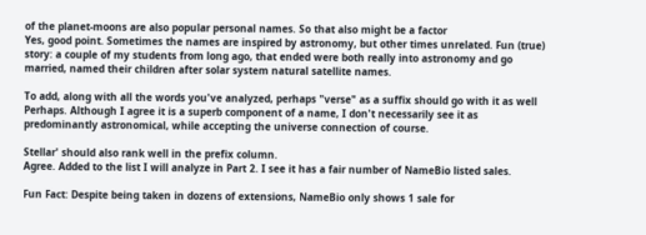of the planet-moons are also popular personal names. So that also might be a factor
Yes, good point. Sometimes the names are inspired by astronomy, but other times unrelated. Fun (true) story: a couple of my students from long ago, that ended were both really into astronomy and go married, named their children after solar system natural satellite names.

To add, along with all the words you've analyzed, perhaps "verse" as a suffix should go with it as well
Perhaps. Although I agree it is a superb component of a name, I don't necessarily see it as predominantly astronomical, while accepting the universe connection of course.

Stellar' should also rank well in the prefix column.
Agree. Added to the list I will analyze in Part 2. I see it has a fair number of NameBio listed sales.

Fun Fact: Despite being taken in dozens of extensions, NameBio only shows 1 sale for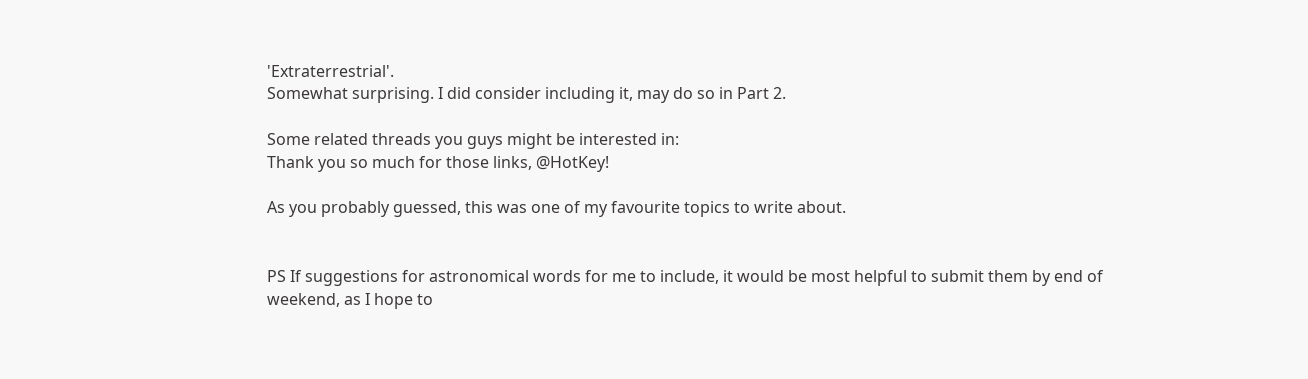'Extraterrestrial'.
Somewhat surprising. I did consider including it, may do so in Part 2.

Some related threads you guys might be interested in:
Thank you so much for those links, @HotKey!

As you probably guessed, this was one of my favourite topics to write about.


PS If suggestions for astronomical words for me to include, it would be most helpful to submit them by end of weekend, as I hope to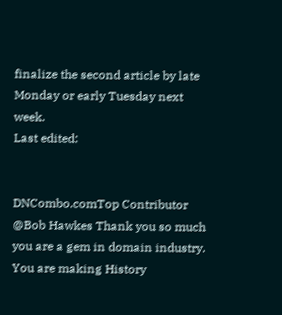finalize the second article by late Monday or early Tuesday next week.
Last edited:


DNCombo.comTop Contributor
@Bob Hawkes Thank you so much you are a gem in domain industry.
You are making History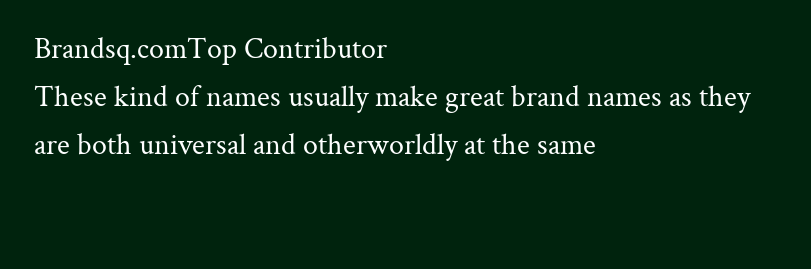Brandsq.comTop Contributor
These kind of names usually make great brand names as they are both universal and otherworldly at the same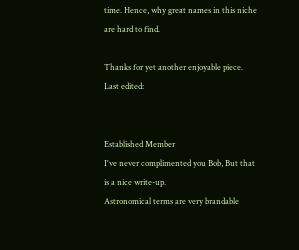time. Hence, why great names in this niche are hard to find.

Thanks for yet another enjoyable piece.
Last edited:


Established Member
I've never complimented you Bob, But that is a nice write-up.
Astronomical terms are very brandable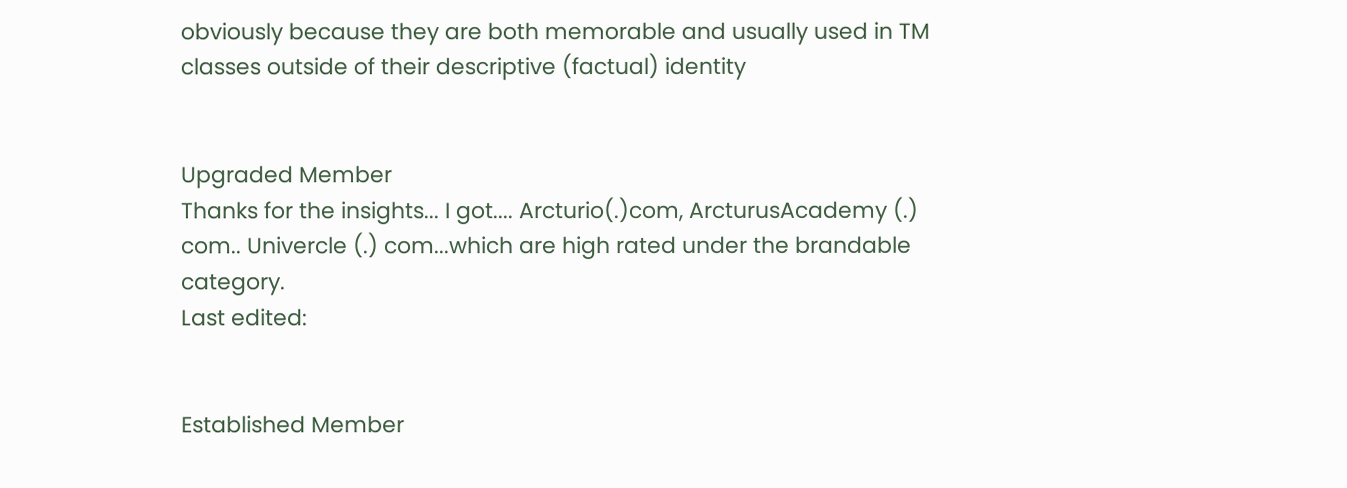obviously because they are both memorable and usually used in TM classes outside of their descriptive (factual) identity


Upgraded Member
Thanks for the insights... I got.... Arcturio(.)com, ArcturusAcademy (.) com.. Univercle (.) com...which are high rated under the brandable category.
Last edited:


Established Member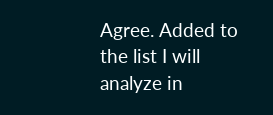Agree. Added to the list I will analyze in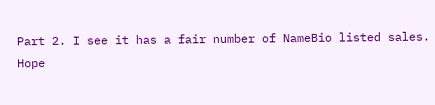Part 2. I see it has a fair number of NameBio listed sales.
Hope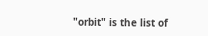"orbit" is the list of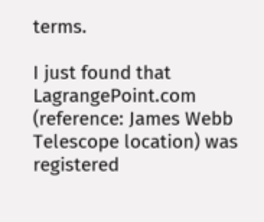terms.

I just found that LagrangePoint.com (reference: James Webb Telescope location) was registered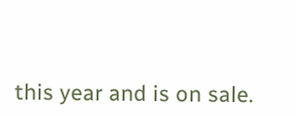this year and is on sale.